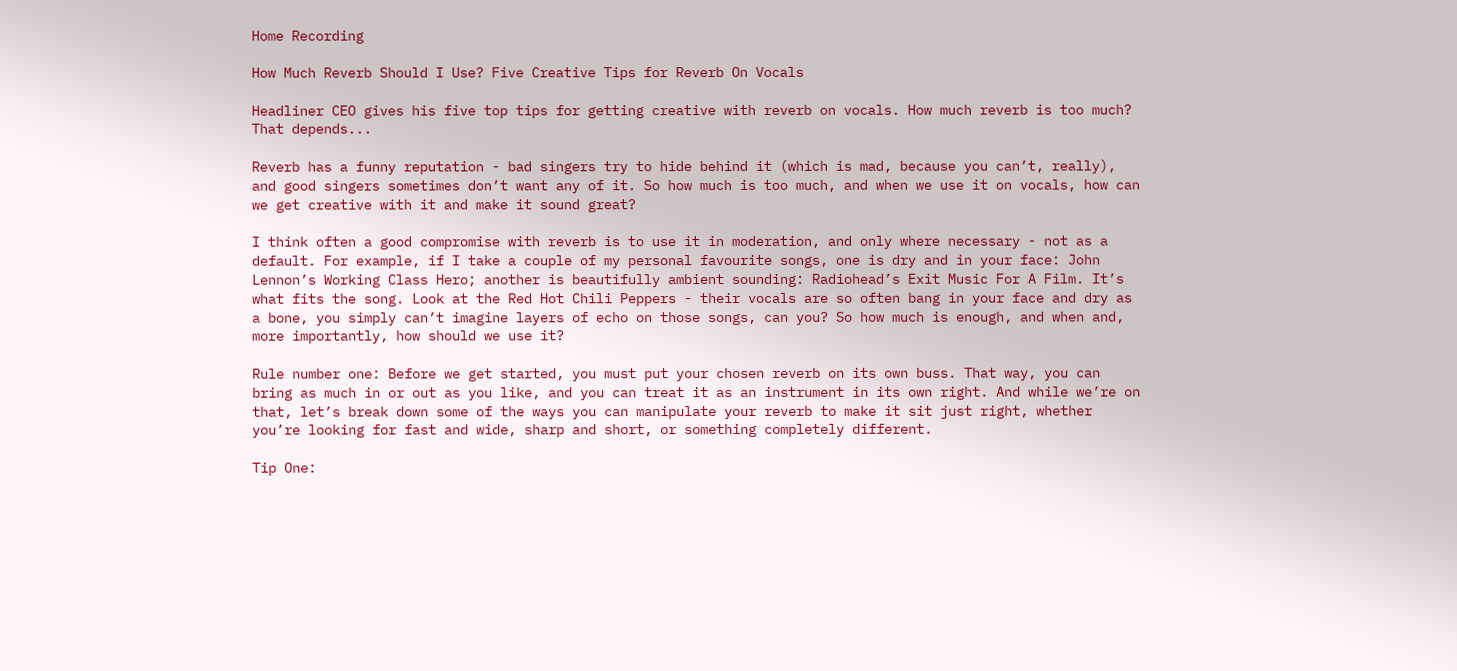Home Recording

How Much Reverb Should I Use? Five Creative Tips for Reverb On Vocals

Headliner CEO gives his five top tips for getting creative with reverb on vocals. How much reverb is too much? That depends...

Reverb has a funny reputation - bad singers try to hide behind it (which is mad, because you can’t, really), and good singers sometimes don’t want any of it. So how much is too much, and when we use it on vocals, how can we get creative with it and make it sound great?

I think often a good compromise with reverb is to use it in moderation, and only where necessary - not as a default. For example, if I take a couple of my personal favourite songs, one is dry and in your face: John Lennon’s Working Class Hero; another is beautifully ambient sounding: Radiohead’s Exit Music For A Film. It’s what fits the song. Look at the Red Hot Chili Peppers - their vocals are so often bang in your face and dry as a bone, you simply can’t imagine layers of echo on those songs, can you? So how much is enough, and when and, more importantly, how should we use it?

Rule number one: Before we get started, you must put your chosen reverb on its own buss. That way, you can bring as much in or out as you like, and you can treat it as an instrument in its own right. And while we’re on that, let’s break down some of the ways you can manipulate your reverb to make it sit just right, whether you’re looking for fast and wide, sharp and short, or something completely different.

Tip One: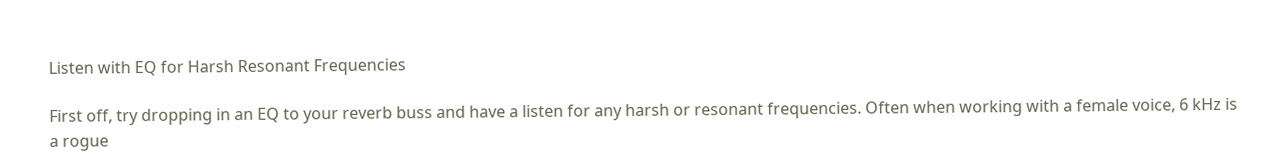Listen with EQ for Harsh Resonant Frequencies

First off, try dropping in an EQ to your reverb buss and have a listen for any harsh or resonant frequencies. Often when working with a female voice, 6 kHz is a rogue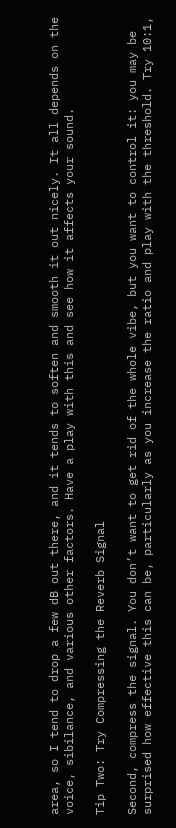area, so I tend to drop a few dB out there, and it tends to soften and smooth it out nicely. It all depends on the voice, sibilance, and various other factors. Have a play with this and see how it affects your sound.

Tip Two: Try Compressing the Reverb Signal

Second, compress the signal. You don’t want to get rid of the whole vibe, but you want to control it: you may be surprised how effective this can be, particularly as you increase the ratio and play with the threshold. Try 10:1,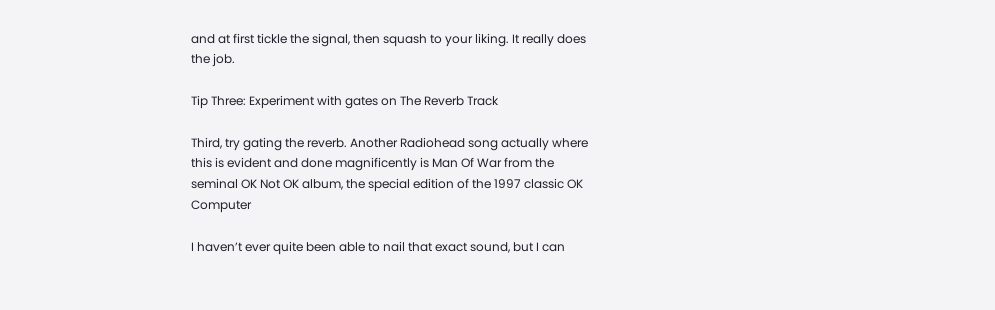and at first tickle the signal, then squash to your liking. It really does the job.

Tip Three: Experiment with gates on The Reverb Track

Third, try gating the reverb. Another Radiohead song actually where this is evident and done magnificently is Man Of War from the seminal OK Not OK album, the special edition of the 1997 classic OK Computer

I haven’t ever quite been able to nail that exact sound, but I can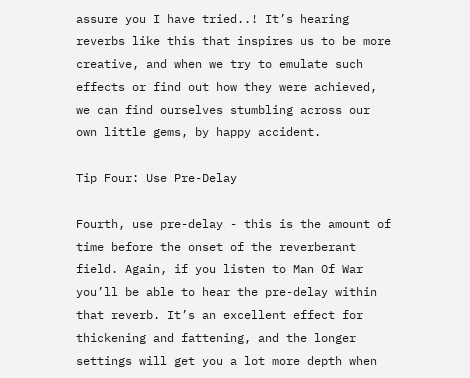assure you I have tried..! It’s hearing reverbs like this that inspires us to be more creative, and when we try to emulate such effects or find out how they were achieved, we can find ourselves stumbling across our own little gems, by happy accident.

Tip Four: Use Pre-Delay

Fourth, use pre-delay - this is the amount of time before the onset of the reverberant field. Again, if you listen to Man Of War you’ll be able to hear the pre-delay within that reverb. It’s an excellent effect for thickening and fattening, and the longer settings will get you a lot more depth when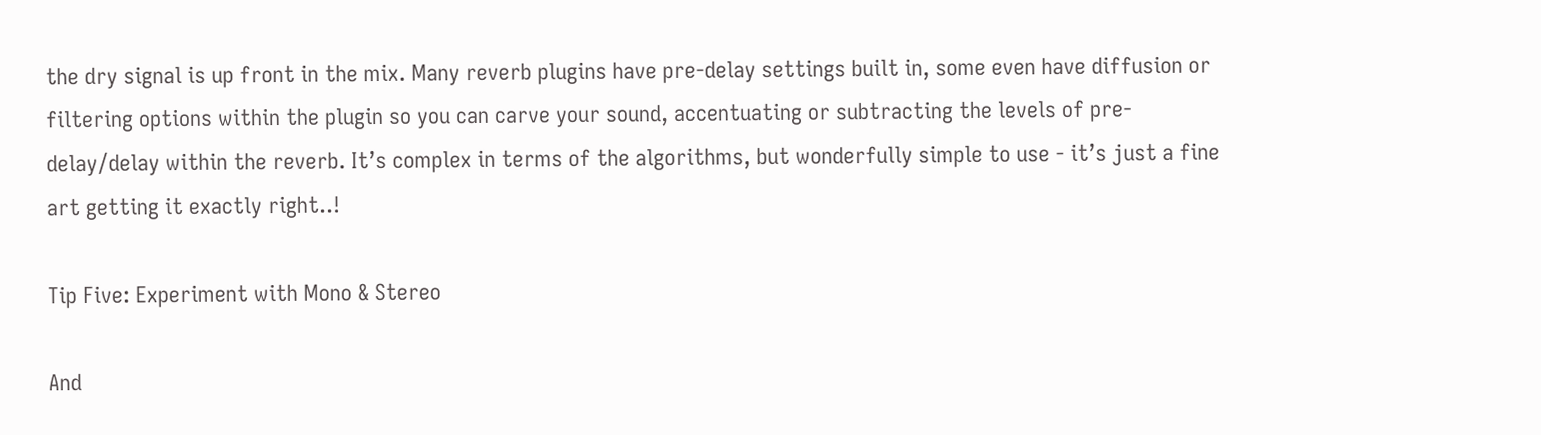the dry signal is up front in the mix. Many reverb plugins have pre-delay settings built in, some even have diffusion or filtering options within the plugin so you can carve your sound, accentuating or subtracting the levels of pre-delay/delay within the reverb. It’s complex in terms of the algorithms, but wonderfully simple to use - it’s just a fine art getting it exactly right..!

Tip Five: Experiment with Mono & Stereo

And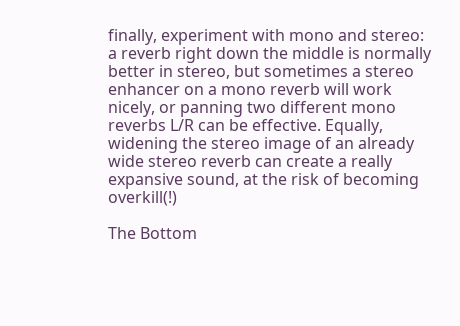finally, experiment with mono and stereo: a reverb right down the middle is normally better in stereo, but sometimes a stereo enhancer on a mono reverb will work nicely, or panning two different mono reverbs L/R can be effective. Equally, widening the stereo image of an already wide stereo reverb can create a really expansive sound, at the risk of becoming overkill(!)

The Bottom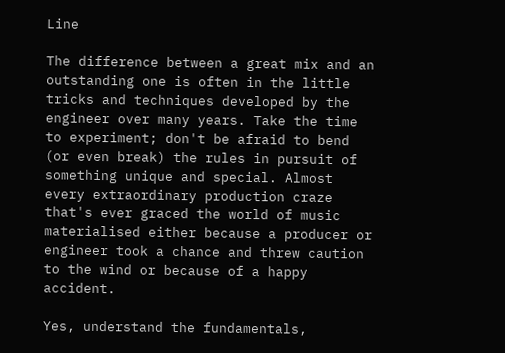Line

The difference between a great mix and an outstanding one is often in the little tricks and techniques developed by the engineer over many years. Take the time to experiment; don't be afraid to bend (or even break) the rules in pursuit of something unique and special. Almost every extraordinary production craze that's ever graced the world of music materialised either because a producer or engineer took a chance and threw caution to the wind or because of a happy accident.

Yes, understand the fundamentals,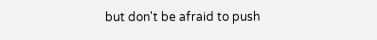but don't be afraid to push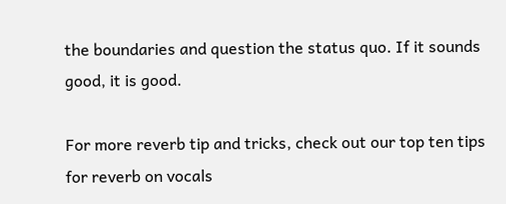the boundaries and question the status quo. If it sounds good, it is good.

For more reverb tip and tricks, check out our top ten tips for reverb on vocals